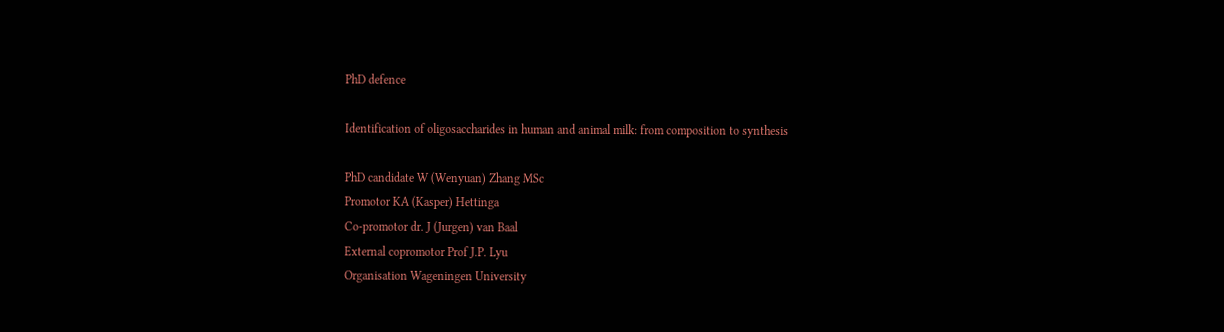PhD defence

Identification of oligosaccharides in human and animal milk: from composition to synthesis

PhD candidate W (Wenyuan) Zhang MSc
Promotor KA (Kasper) Hettinga
Co-promotor dr. J (Jurgen) van Baal
External copromotor Prof J.P. Lyu
Organisation Wageningen University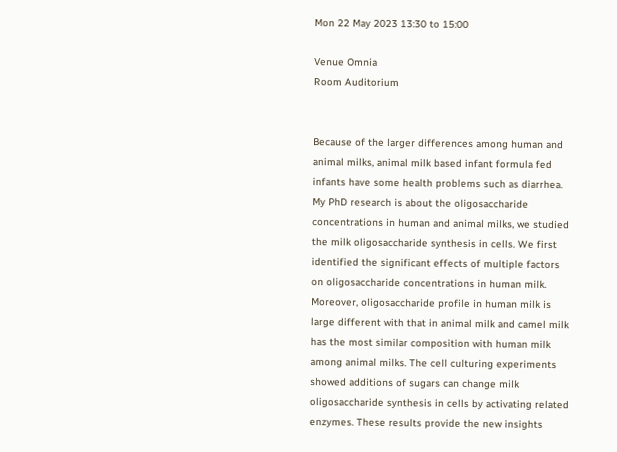Mon 22 May 2023 13:30 to 15:00

Venue Omnia
Room Auditorium


Because of the larger differences among human and animal milks, animal milk based infant formula fed infants have some health problems such as diarrhea. My PhD research is about the oligosaccharide concentrations in human and animal milks, we studied the milk oligosaccharide synthesis in cells. We first identified the significant effects of multiple factors on oligosaccharide concentrations in human milk. Moreover, oligosaccharide profile in human milk is large different with that in animal milk and camel milk has the most similar composition with human milk among animal milks. The cell culturing experiments showed additions of sugars can change milk oligosaccharide synthesis in cells by activating related enzymes. These results provide the new insights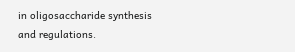in oligosaccharide synthesis and regulations.